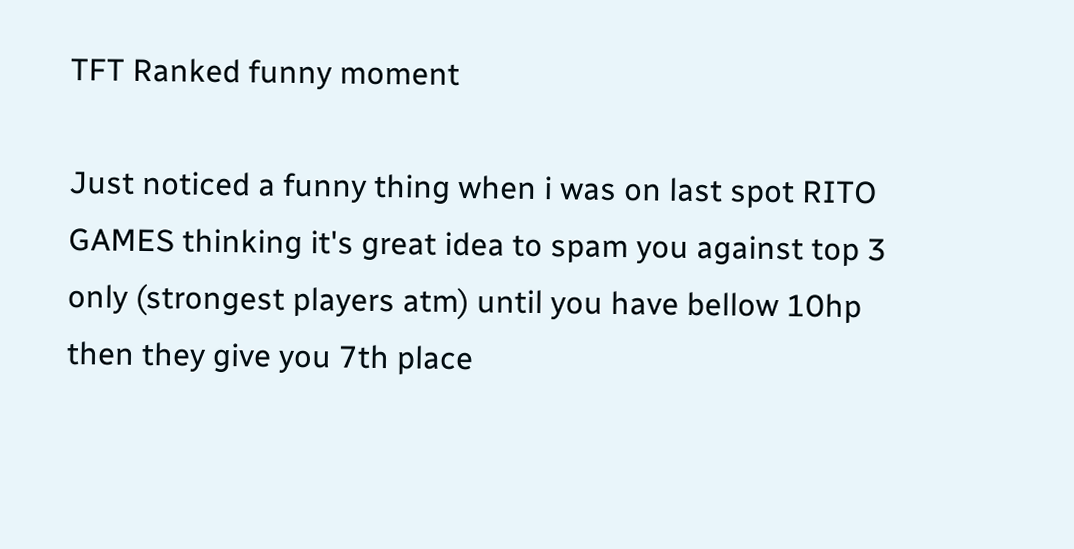TFT Ranked funny moment

Just noticed a funny thing when i was on last spot RITO GAMES thinking it's great idea to spam you against top 3 only (strongest players atm) until you have bellow 10hp then they give you 7th place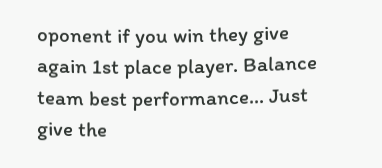oponent if you win they give again 1st place player. Balance team best performance... Just give the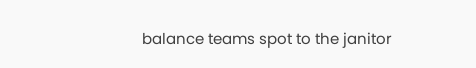balance teams spot to the janitor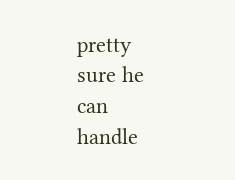pretty sure he can handle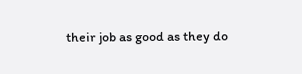their job as good as they do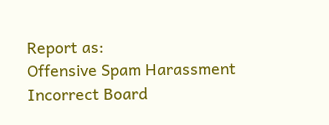Report as:
Offensive Spam Harassment Incorrect Board